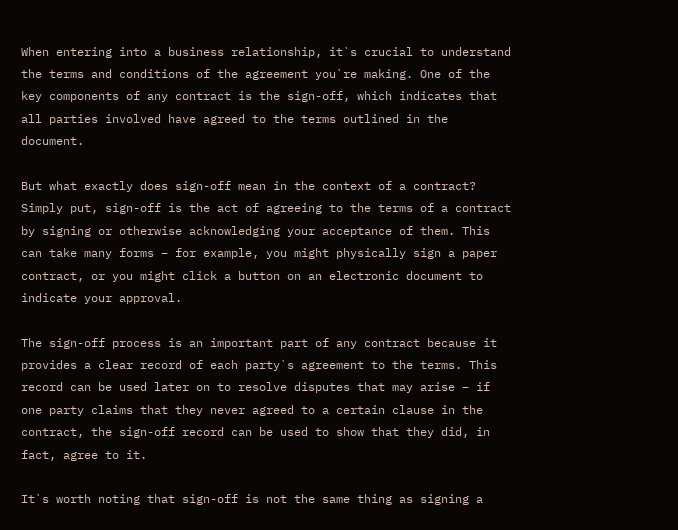When entering into a business relationship, it`s crucial to understand the terms and conditions of the agreement you`re making. One of the key components of any contract is the sign-off, which indicates that all parties involved have agreed to the terms outlined in the document.

But what exactly does sign-off mean in the context of a contract? Simply put, sign-off is the act of agreeing to the terms of a contract by signing or otherwise acknowledging your acceptance of them. This can take many forms – for example, you might physically sign a paper contract, or you might click a button on an electronic document to indicate your approval.

The sign-off process is an important part of any contract because it provides a clear record of each party`s agreement to the terms. This record can be used later on to resolve disputes that may arise – if one party claims that they never agreed to a certain clause in the contract, the sign-off record can be used to show that they did, in fact, agree to it.

It`s worth noting that sign-off is not the same thing as signing a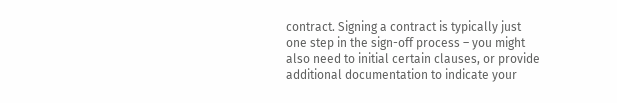contract. Signing a contract is typically just one step in the sign-off process – you might also need to initial certain clauses, or provide additional documentation to indicate your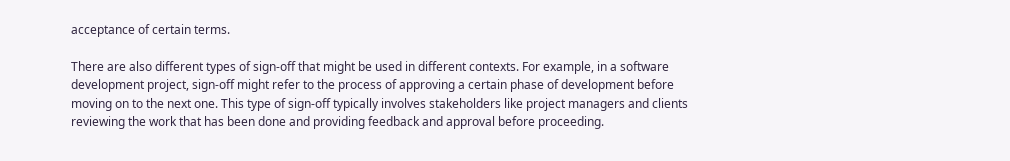acceptance of certain terms.

There are also different types of sign-off that might be used in different contexts. For example, in a software development project, sign-off might refer to the process of approving a certain phase of development before moving on to the next one. This type of sign-off typically involves stakeholders like project managers and clients reviewing the work that has been done and providing feedback and approval before proceeding.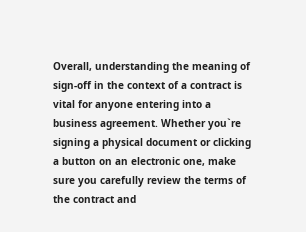Overall, understanding the meaning of sign-off in the context of a contract is vital for anyone entering into a business agreement. Whether you`re signing a physical document or clicking a button on an electronic one, make sure you carefully review the terms of the contract and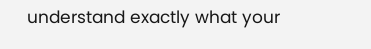understand exactly what your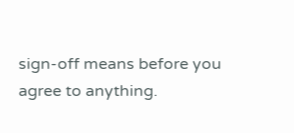sign-off means before you agree to anything.